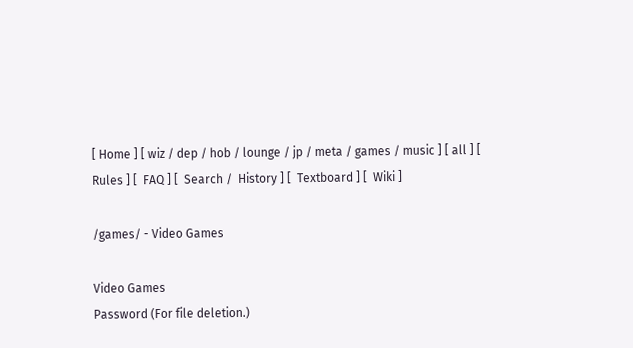[ Home ] [ wiz / dep / hob / lounge / jp / meta / games / music ] [ all ] [  Rules ] [  FAQ ] [  Search /  History ] [  Textboard ] [  Wiki ]

/games/ - Video Games

Video Games
Password (For file deletion.)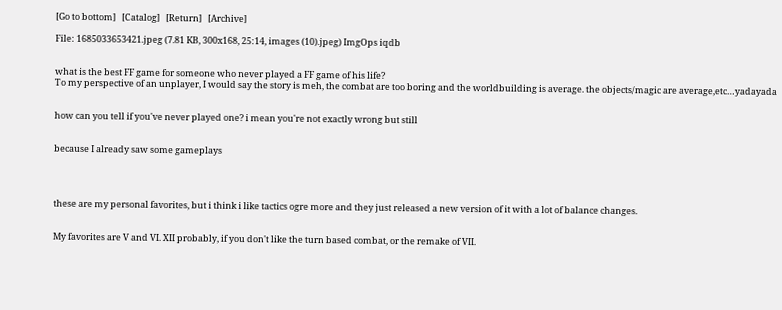[Go to bottom]   [Catalog]   [Return]   [Archive]

File: 1685033653421.jpeg (7.81 KB, 300x168, 25:14, images (10).jpeg) ImgOps iqdb


what is the best FF game for someone who never played a FF game of his life?
To my perspective of an unplayer, I would say the story is meh, the combat are too boring and the worldbuilding is average. the objects/magic are average,etc…yadayada


how can you tell if you've never played one? i mean you're not exactly wrong but still


because I already saw some gameplays




these are my personal favorites, but i think i like tactics ogre more and they just released a new version of it with a lot of balance changes.


My favorites are V and VI. XII probably, if you don't like the turn based combat, or the remake of VII.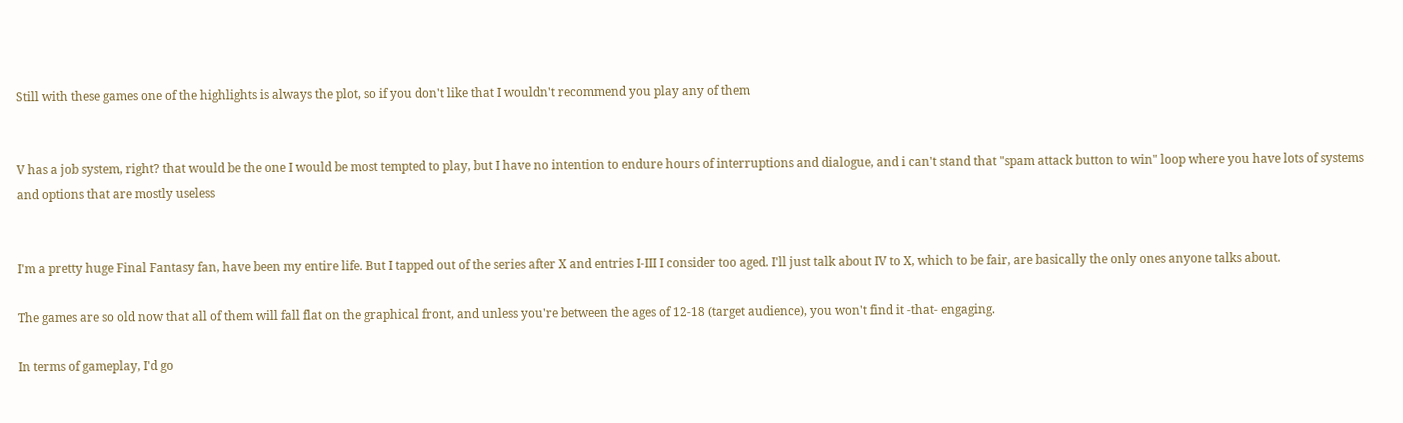Still with these games one of the highlights is always the plot, so if you don't like that I wouldn't recommend you play any of them


V has a job system, right? that would be the one I would be most tempted to play, but I have no intention to endure hours of interruptions and dialogue, and i can't stand that "spam attack button to win" loop where you have lots of systems and options that are mostly useless


I'm a pretty huge Final Fantasy fan, have been my entire life. But I tapped out of the series after X and entries I-III I consider too aged. I'll just talk about IV to X, which to be fair, are basically the only ones anyone talks about.

The games are so old now that all of them will fall flat on the graphical front, and unless you're between the ages of 12-18 (target audience), you won't find it -that- engaging.

In terms of gameplay, I'd go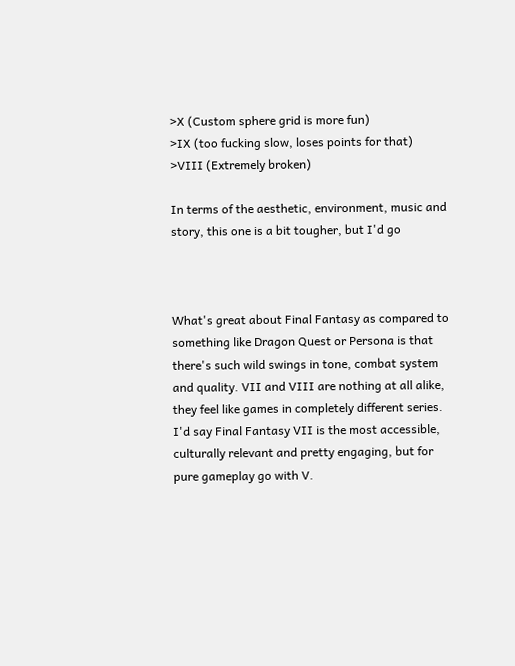>X (Custom sphere grid is more fun)
>IX (too fucking slow, loses points for that)
>VIII (Extremely broken)

In terms of the aesthetic, environment, music and story, this one is a bit tougher, but I'd go



What's great about Final Fantasy as compared to something like Dragon Quest or Persona is that there's such wild swings in tone, combat system and quality. VII and VIII are nothing at all alike, they feel like games in completely different series. I'd say Final Fantasy VII is the most accessible, culturally relevant and pretty engaging, but for pure gameplay go with V.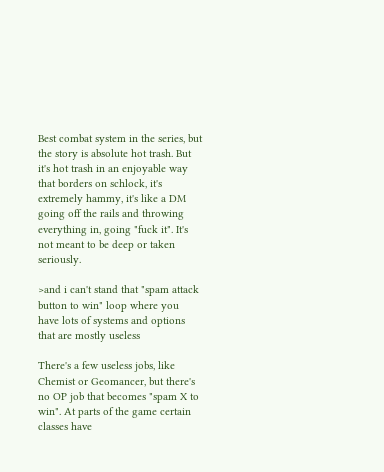Best combat system in the series, but the story is absolute hot trash. But it's hot trash in an enjoyable way that borders on schlock, it's extremely hammy, it's like a DM going off the rails and throwing everything in, going "fuck it". It's not meant to be deep or taken seriously.

>and i can't stand that "spam attack button to win" loop where you have lots of systems and options that are mostly useless

There's a few useless jobs, like Chemist or Geomancer, but there's no OP job that becomes "spam X to win". At parts of the game certain classes have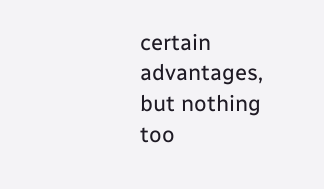certain advantages, but nothing too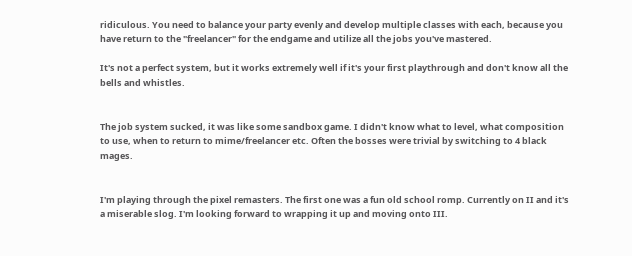ridiculous. You need to balance your party evenly and develop multiple classes with each, because you have return to the "freelancer" for the endgame and utilize all the jobs you've mastered.

It's not a perfect system, but it works extremely well if it's your first playthrough and don't know all the bells and whistles.


The job system sucked, it was like some sandbox game. I didn't know what to level, what composition to use, when to return to mime/freelancer etc. Often the bosses were trivial by switching to 4 black mages.


I'm playing through the pixel remasters. The first one was a fun old school romp. Currently on II and it's a miserable slog. I'm looking forward to wrapping it up and moving onto III.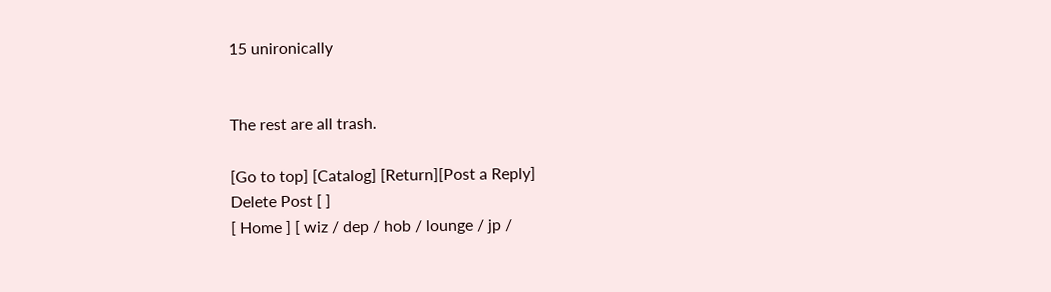15 unironically


The rest are all trash.

[Go to top] [Catalog] [Return][Post a Reply]
Delete Post [ ]
[ Home ] [ wiz / dep / hob / lounge / jp /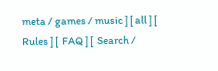meta / games / music ] [ all ] [  Rules ] [  FAQ ] [  Search /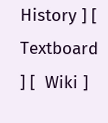History ] [  Textboard ] [  Wiki ]